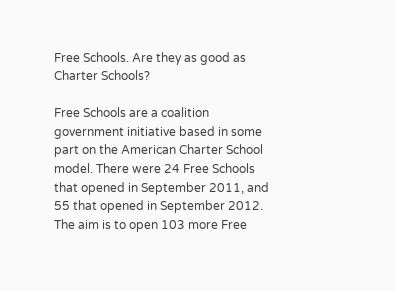Free Schools. Are they as good as Charter Schools?

Free Schools are a coalition government initiative based in some part on the American Charter School model. There were 24 Free Schools that opened in September 2011, and 55 that opened in September 2012. The aim is to open 103 more Free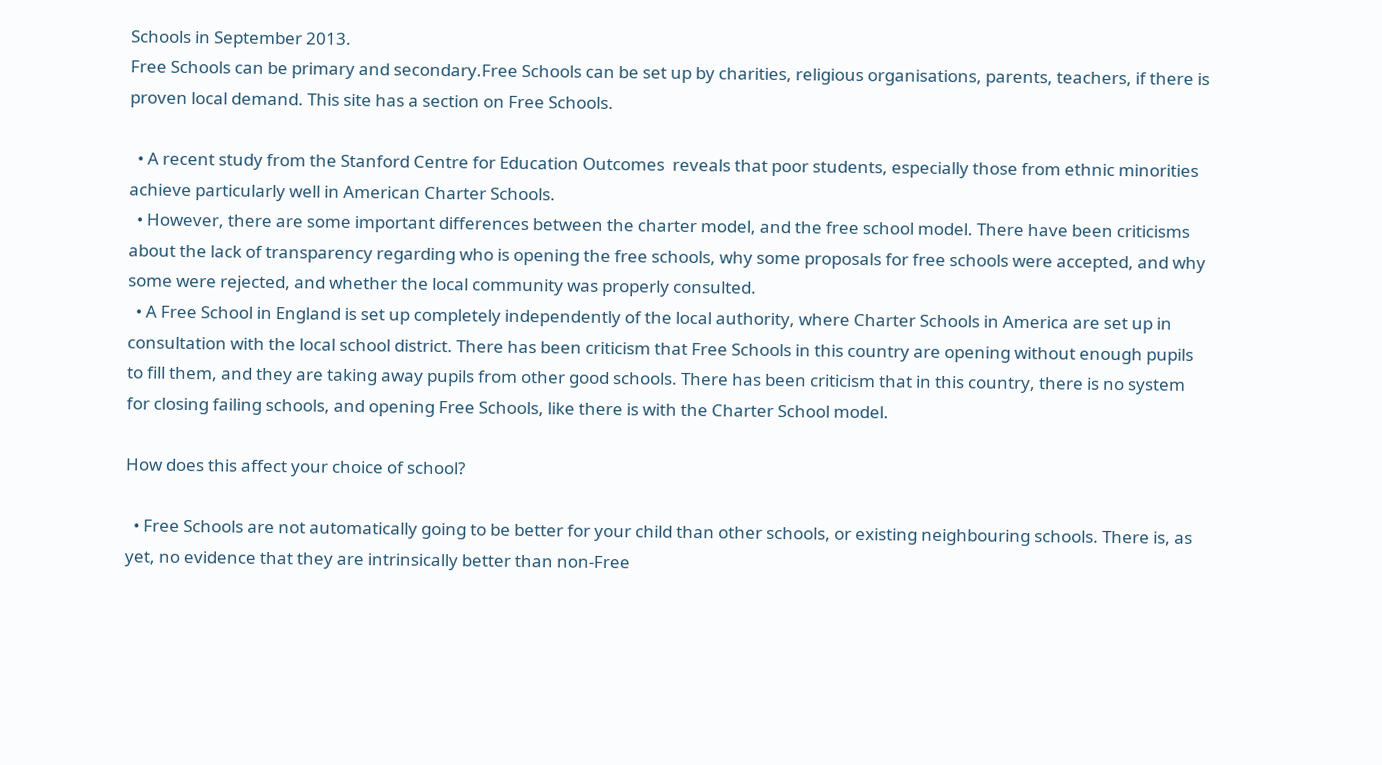Schools in September 2013.
Free Schools can be primary and secondary.Free Schools can be set up by charities, religious organisations, parents, teachers, if there is proven local demand. This site has a section on Free Schools.

  • A recent study from the Stanford Centre for Education Outcomes  reveals that poor students, especially those from ethnic minorities achieve particularly well in American Charter Schools.
  • However, there are some important differences between the charter model, and the free school model. There have been criticisms about the lack of transparency regarding who is opening the free schools, why some proposals for free schools were accepted, and why some were rejected, and whether the local community was properly consulted.
  • A Free School in England is set up completely independently of the local authority, where Charter Schools in America are set up in consultation with the local school district. There has been criticism that Free Schools in this country are opening without enough pupils to fill them, and they are taking away pupils from other good schools. There has been criticism that in this country, there is no system for closing failing schools, and opening Free Schools, like there is with the Charter School model.

How does this affect your choice of school?

  • Free Schools are not automatically going to be better for your child than other schools, or existing neighbouring schools. There is, as yet, no evidence that they are intrinsically better than non-Free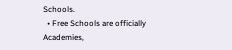Schools.
  • Free Schools are officially Academies,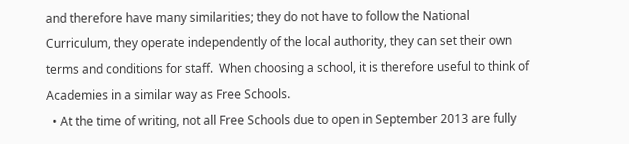and therefore have many similarities; they do not have to follow the National Curriculum, they operate independently of the local authority, they can set their own terms and conditions for staff.  When choosing a school, it is therefore useful to think of Academies in a similar way as Free Schools.
  • At the time of writing, not all Free Schools due to open in September 2013 are fully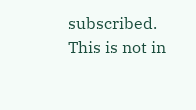subscribed. This is not in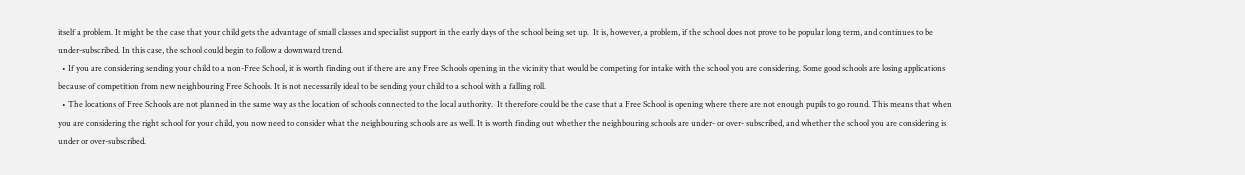itself a problem. It might be the case that your child gets the advantage of small classes and specialist support in the early days of the school being set up.  It is, however, a problem, if the school does not prove to be popular long term, and continues to be under-subscribed. In this case, the school could begin to follow a downward trend.
  • If you are considering sending your child to a non-Free School, it is worth finding out if there are any Free Schools opening in the vicinity that would be competing for intake with the school you are considering. Some good schools are losing applications because of competition from new neighbouring Free Schools. It is not necessarily ideal to be sending your child to a school with a falling roll.
  • The locations of Free Schools are not planned in the same way as the location of schools connected to the local authority.  It therefore could be the case that a Free School is opening where there are not enough pupils to go round. This means that when you are considering the right school for your child, you now need to consider what the neighbouring schools are as well. It is worth finding out whether the neighbouring schools are under- or over- subscribed, and whether the school you are considering is under or over-subscribed.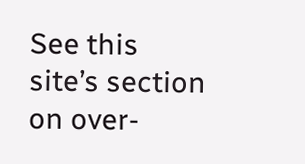See this site’s section on over-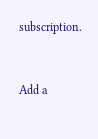subscription.


Add a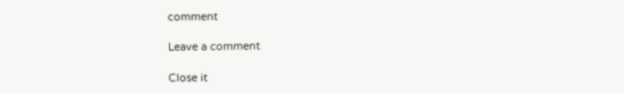comment

Leave a comment

Close it